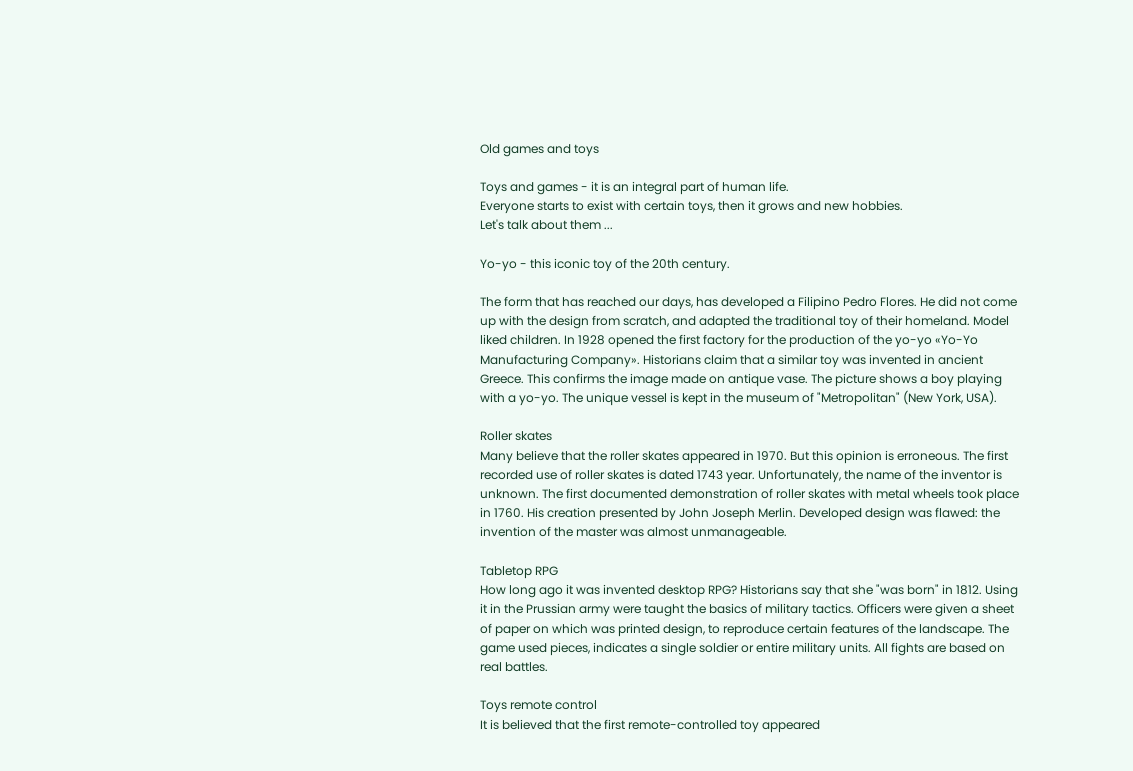Old games and toys

Toys and games - it is an integral part of human life.
Everyone starts to exist with certain toys, then it grows and new hobbies.
Let's talk about them ...

Yo-yo - this iconic toy of the 20th century.

The form that has reached our days, has developed a Filipino Pedro Flores. He did not come up with the design from scratch, and adapted the traditional toy of their homeland. Model liked children. In 1928 opened the first factory for the production of the yo-yo «Yo-Yo Manufacturing Company». Historians claim that a similar toy was invented in ancient Greece. This confirms the image made on antique vase. The picture shows a boy playing with a yo-yo. The unique vessel is kept in the museum of "Metropolitan" (New York, USA).

Roller skates
Many believe that the roller skates appeared in 1970. But this opinion is erroneous. The first recorded use of roller skates is dated 1743 year. Unfortunately, the name of the inventor is unknown. The first documented demonstration of roller skates with metal wheels took place in 1760. His creation presented by John Joseph Merlin. Developed design was flawed: the invention of the master was almost unmanageable.

Tabletop RPG
How long ago it was invented desktop RPG? Historians say that she "was born" in 1812. Using it in the Prussian army were taught the basics of military tactics. Officers were given a sheet of paper on which was printed design, to reproduce certain features of the landscape. The game used pieces, indicates a single soldier or entire military units. All fights are based on real battles.

Toys remote control
It is believed that the first remote-controlled toy appeared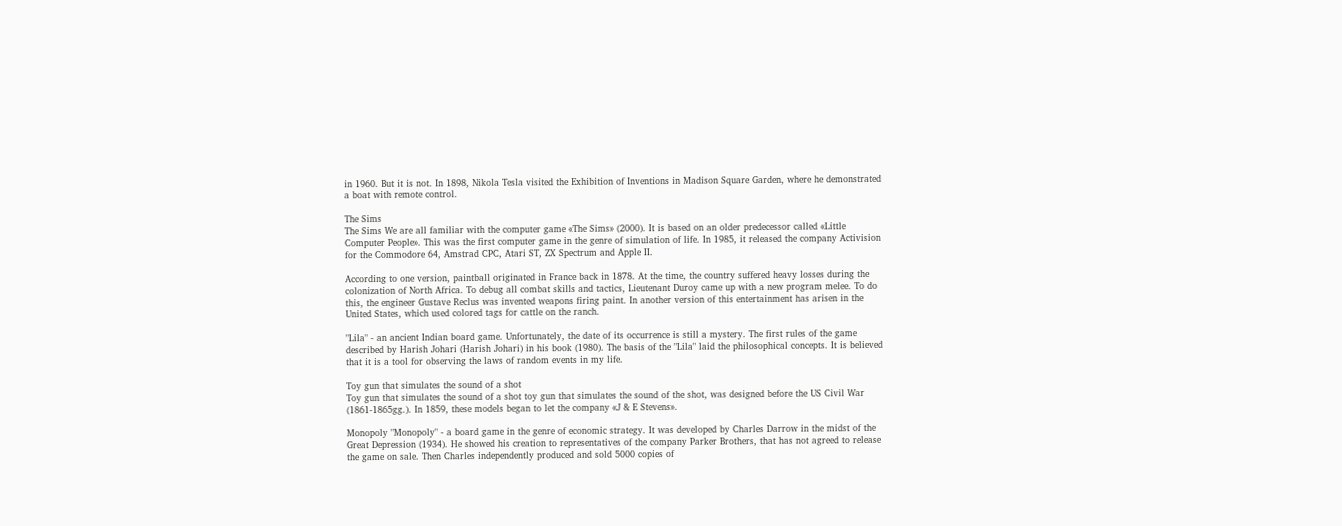in 1960. But it is not. In 1898, Nikola Tesla visited the Exhibition of Inventions in Madison Square Garden, where he demonstrated a boat with remote control.

The Sims
The Sims We are all familiar with the computer game «The Sims» (2000). It is based on an older predecessor called «Little Computer People». This was the first computer game in the genre of simulation of life. In 1985, it released the company Activision for the Commodore 64, Amstrad CPC, Atari ST, ZX Spectrum and Apple II.

According to one version, paintball originated in France back in 1878. At the time, the country suffered heavy losses during the colonization of North Africa. To debug all combat skills and tactics, Lieutenant Duroy came up with a new program melee. To do this, the engineer Gustave Reclus was invented weapons firing paint. In another version of this entertainment has arisen in the United States, which used colored tags for cattle on the ranch.

"Lila" - an ancient Indian board game. Unfortunately, the date of its occurrence is still a mystery. The first rules of the game described by Harish Johari (Harish Johari) in his book (1980). The basis of the "Lila" laid the philosophical concepts. It is believed that it is a tool for observing the laws of random events in my life.

Toy gun that simulates the sound of a shot
Toy gun that simulates the sound of a shot toy gun that simulates the sound of the shot, was designed before the US Civil War (1861-1865gg.). In 1859, these models began to let the company «J & E Stevens».

Monopoly "Monopoly" - a board game in the genre of economic strategy. It was developed by Charles Darrow in the midst of the Great Depression (1934). He showed his creation to representatives of the company Parker Brothers, that has not agreed to release the game on sale. Then Charles independently produced and sold 5000 copies of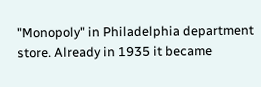"Monopoly" in Philadelphia department store. Already in 1935 it became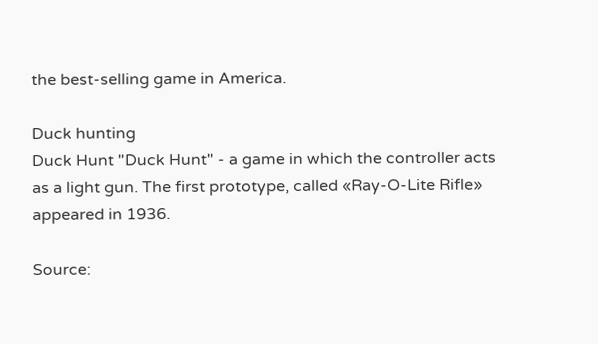the best-selling game in America.

Duck hunting
Duck Hunt "Duck Hunt" - a game in which the controller acts as a light gun. The first prototype, called «Ray-O-Lite Rifle» appeared in 1936.

Source: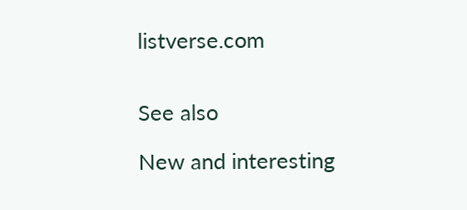listverse.com


See also

New and interesting